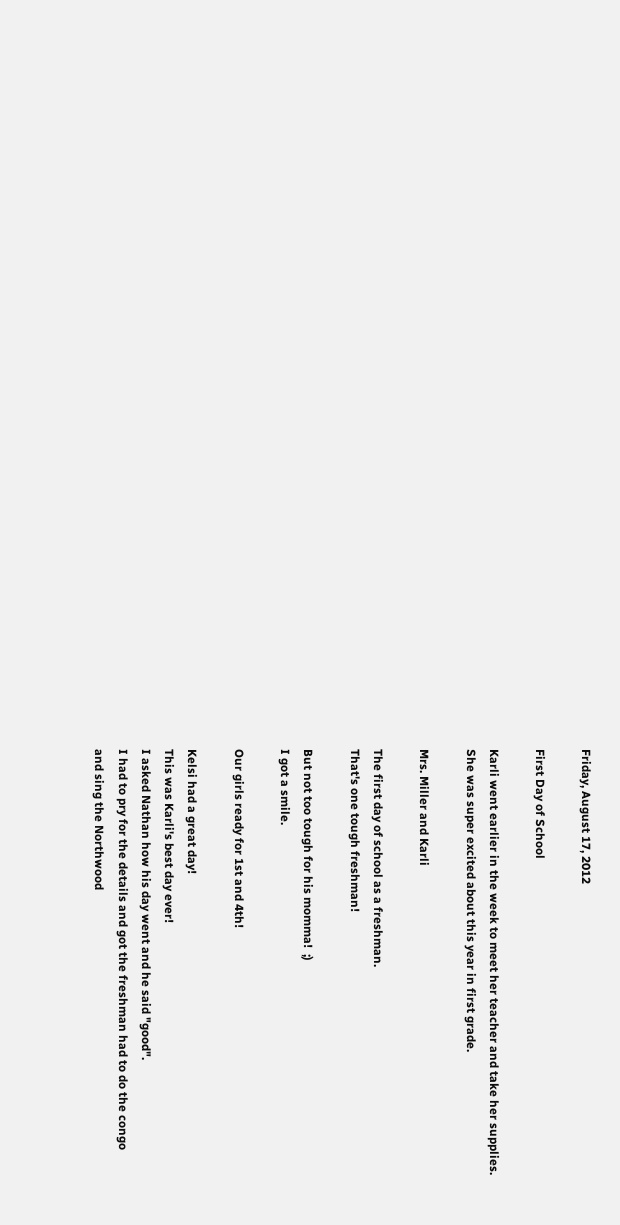Friday, August 17, 2012

First Day of School

Karli went earlier in the week to meet her teacher and take her supplies.
She was super excited about this year in first grade.

Mrs. Miller and Karli

The first day of school as a freshman.
That's one tough freshman!

But not too tough for his momma!  ;)
I got a smile.

Our girls ready for 1st and 4th!

Kelsi had a great day!
This was Karli's best day ever!
I asked Nathan how his day went and he said "good".
I had to pry for the details and got the freshman had to do the congo
and sing the Northwood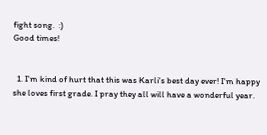fight song.  :)
Good times!


  1. I'm kind of hurt that this was Karli's best day ever! I'm happy she loves first grade. I pray they all will have a wonderful year.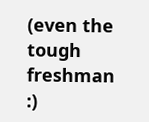(even the tough freshman :)